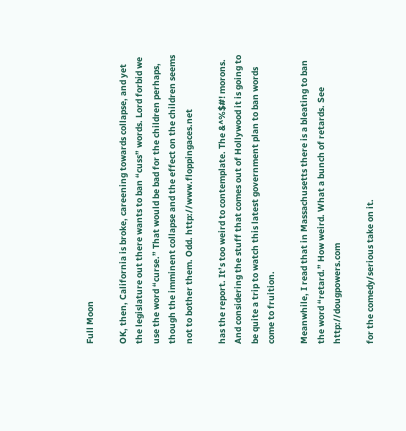Full Moon

OK, then, California is broke, careening towards collapse, and yet the legislature out there wants to ban “cuss” words. Lord forbid we use the word “curse.” That would be bad for the children perhaps, though the imminent collapse and the effect on the children seems not to bother them. Odd. http://www.floppingaces.net

has the report. It’s too weird to contemplate. The &^%$#! morons. And considering the stuff that comes out of Hollywood it is going to be quite a trip to watch this latest government plan to ban words come to fruition.

Meanwhile, I read that in Massachusetts there is a bleating to ban the word “retard.” How weird. What a bunch of retards. See http://dougpowers.com

for the comedy/serious take on it.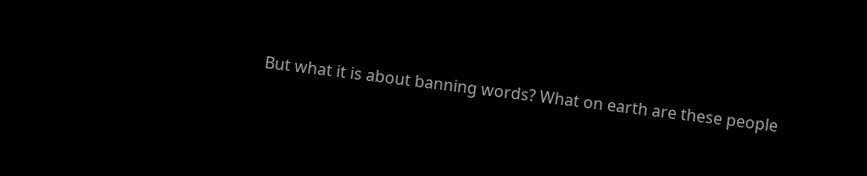But what it is about banning words? What on earth are these people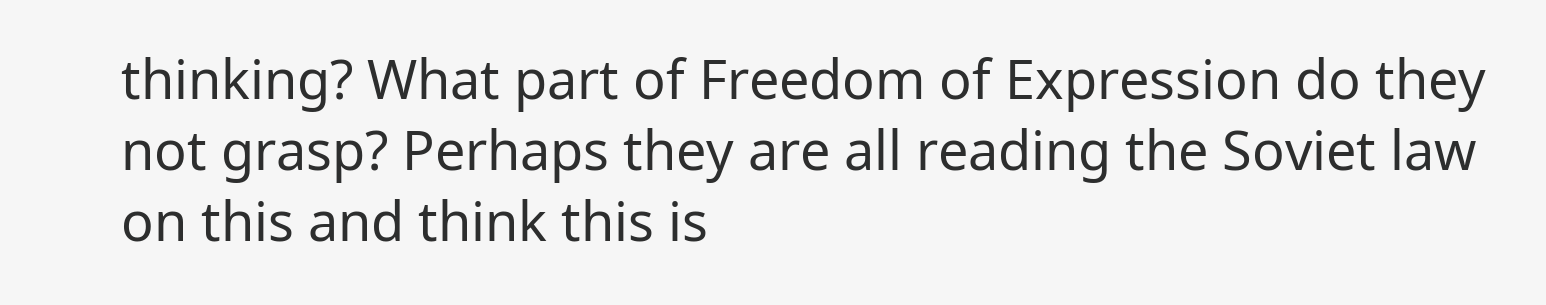thinking? What part of Freedom of Expression do they not grasp? Perhaps they are all reading the Soviet law on this and think this is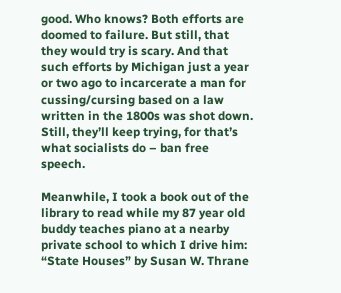good. Who knows? Both efforts are doomed to failure. But still, that they would try is scary. And that such efforts by Michigan just a year or two ago to incarcerate a man for cussing/cursing based on a law written in the 1800s was shot down. Still, they’ll keep trying, for that’s what socialists do – ban free speech.

Meanwhile, I took a book out of the library to read while my 87 year old buddy teaches piano at a nearby private school to which I drive him: “State Houses” by Susan W. Thrane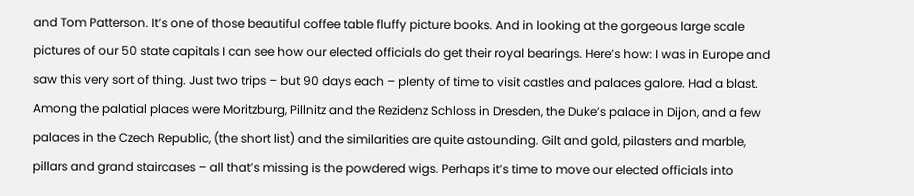and Tom Patterson. It’s one of those beautiful coffee table fluffy picture books. And in looking at the gorgeous large scale pictures of our 50 state capitals I can see how our elected officials do get their royal bearings. Here’s how: I was in Europe and saw this very sort of thing. Just two trips – but 90 days each – plenty of time to visit castles and palaces galore. Had a blast. Among the palatial places were Moritzburg, Pillnitz and the Rezidenz Schloss in Dresden, the Duke’s palace in Dijon, and a few palaces in the Czech Republic, (the short list) and the similarities are quite astounding. Gilt and gold, pilasters and marble, pillars and grand staircases – all that’s missing is the powdered wigs. Perhaps it’s time to move our elected officials into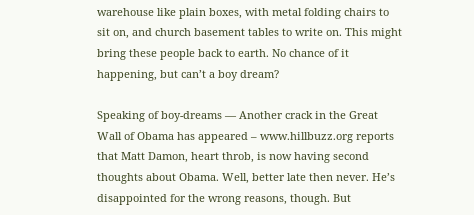warehouse like plain boxes, with metal folding chairs to sit on, and church basement tables to write on. This might bring these people back to earth. No chance of it happening, but can’t a boy dream?

Speaking of boy-dreams — Another crack in the Great Wall of Obama has appeared – www.hillbuzz.org reports that Matt Damon, heart throb, is now having second thoughts about Obama. Well, better late then never. He’s disappointed for the wrong reasons, though. But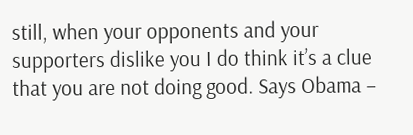still, when your opponents and your supporters dislike you I do think it’s a clue that you are not doing good. Says Obama –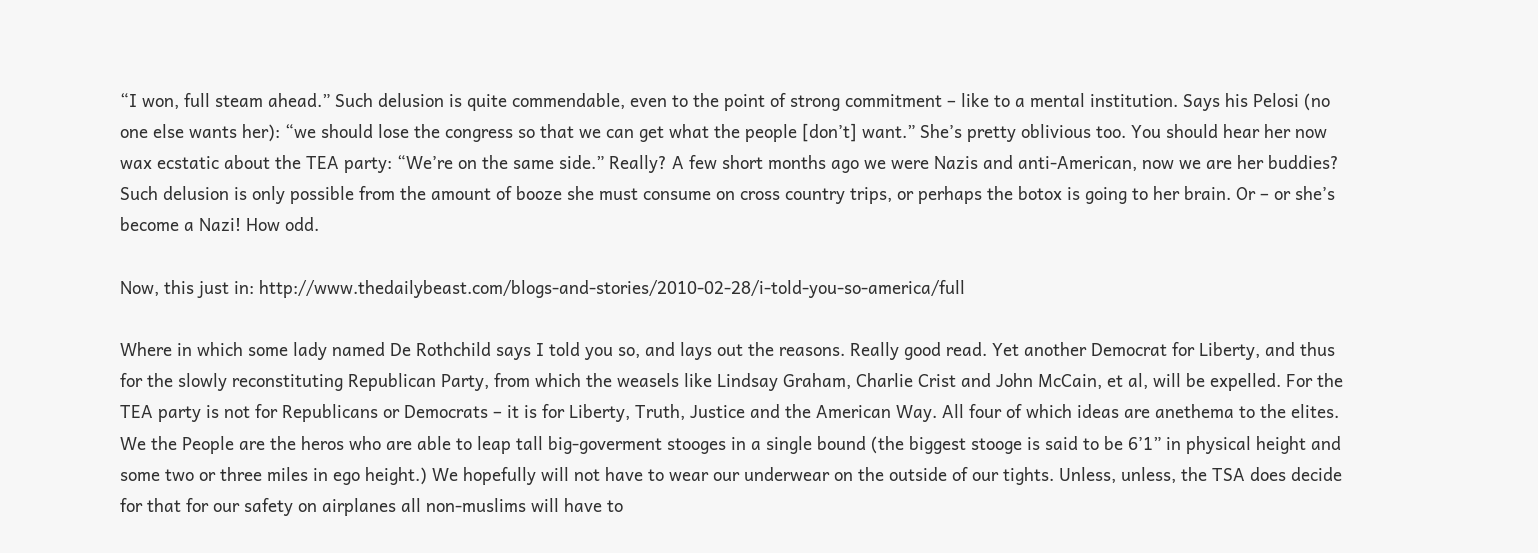“I won, full steam ahead.” Such delusion is quite commendable, even to the point of strong commitment – like to a mental institution. Says his Pelosi (no one else wants her): “we should lose the congress so that we can get what the people [don’t] want.” She’s pretty oblivious too. You should hear her now wax ecstatic about the TEA party: “We’re on the same side.” Really? A few short months ago we were Nazis and anti-American, now we are her buddies? Such delusion is only possible from the amount of booze she must consume on cross country trips, or perhaps the botox is going to her brain. Or – or she’s become a Nazi! How odd.

Now, this just in: http://www.thedailybeast.com/blogs-and-stories/2010-02-28/i-told-you-so-america/full

Where in which some lady named De Rothchild says I told you so, and lays out the reasons. Really good read. Yet another Democrat for Liberty, and thus for the slowly reconstituting Republican Party, from which the weasels like Lindsay Graham, Charlie Crist and John McCain, et al, will be expelled. For the TEA party is not for Republicans or Democrats – it is for Liberty, Truth, Justice and the American Way. All four of which ideas are anethema to the elites. We the People are the heros who are able to leap tall big-goverment stooges in a single bound (the biggest stooge is said to be 6’1” in physical height and some two or three miles in ego height.) We hopefully will not have to wear our underwear on the outside of our tights. Unless, unless, the TSA does decide for that for our safety on airplanes all non-muslims will have to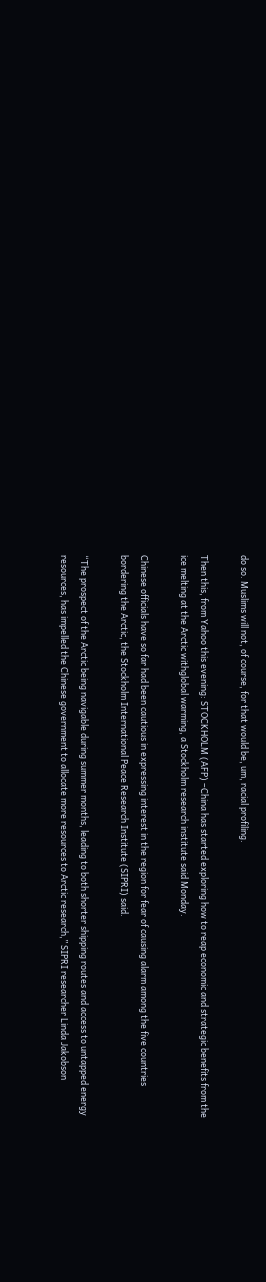do so. Muslims will not, of course, for that would be, um, racial profiling.

Then this, from Yahoo this evening: STOCKHOLM (AFP) –China has started exploring how to reap economic and strategic benefits from the ice melting at the Arctic withglobal warming, a Stockholm research institute said Monday.

Chinese officials have so far had been cautious in expressing interest in the region for fear of causing alarm among the five countries bordering the Arctic, the Stockholm International Peace Research Institute (SIPRI) said.

“The prospect of the Arctic being navigable during summer months, leading to both shorter shipping routes and access to untapped energy resources, has impelled the Chinese government to allocate more resources to Arctic research,” SIPRI researcher Linda Jakobson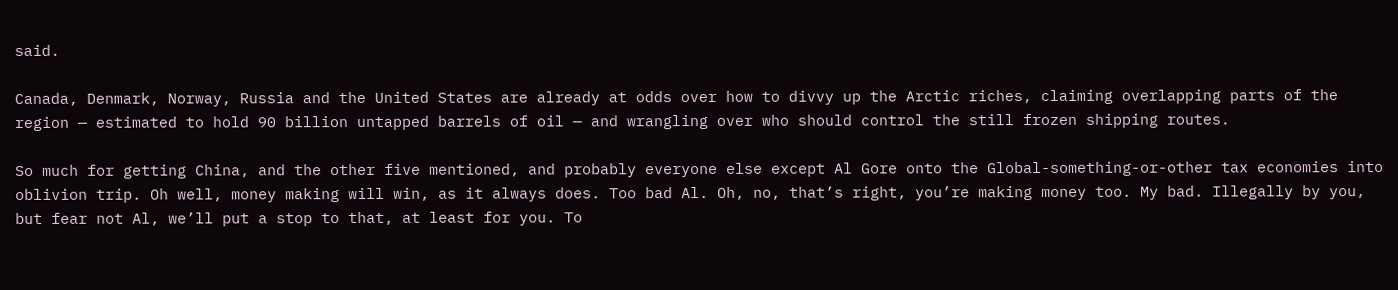said.

Canada, Denmark, Norway, Russia and the United States are already at odds over how to divvy up the Arctic riches, claiming overlapping parts of the region — estimated to hold 90 billion untapped barrels of oil — and wrangling over who should control the still frozen shipping routes.

So much for getting China, and the other five mentioned, and probably everyone else except Al Gore onto the Global-something-or-other tax economies into oblivion trip. Oh well, money making will win, as it always does. Too bad Al. Oh, no, that’s right, you’re making money too. My bad. Illegally by you, but fear not Al, we’ll put a stop to that, at least for you. To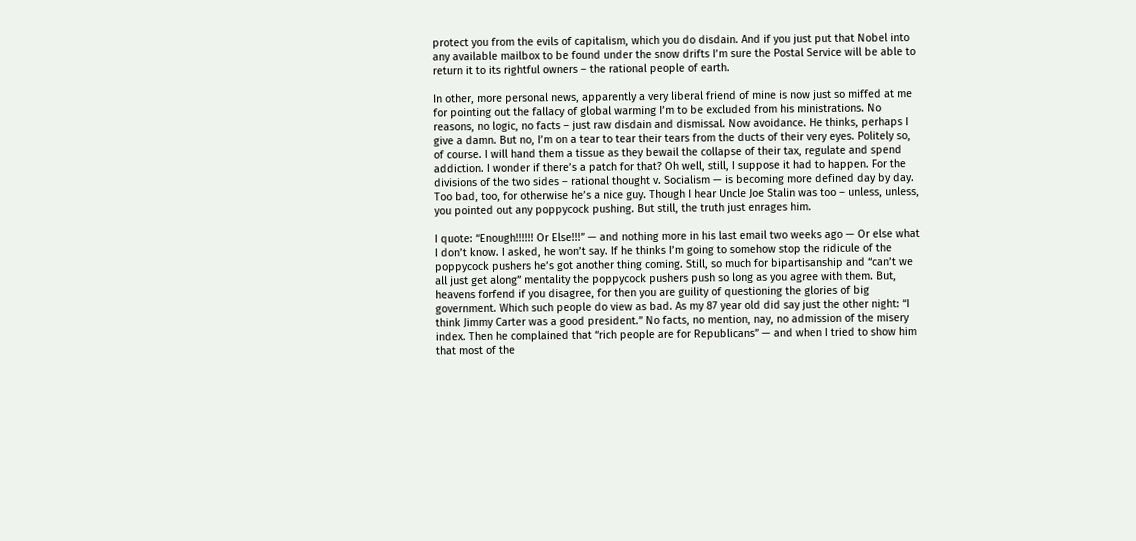protect you from the evils of capitalism, which you do disdain. And if you just put that Nobel into any available mailbox to be found under the snow drifts I’m sure the Postal Service will be able to return it to its rightful owners – the rational people of earth.

In other, more personal news, apparently a very liberal friend of mine is now just so miffed at me for pointing out the fallacy of global warming I’m to be excluded from his ministrations. No reasons, no logic, no facts – just raw disdain and dismissal. Now avoidance. He thinks, perhaps I give a damn. But no, I’m on a tear to tear their tears from the ducts of their very eyes. Politely so, of course. I will hand them a tissue as they bewail the collapse of their tax, regulate and spend addiction. I wonder if there’s a patch for that? Oh well, still, I suppose it had to happen. For the divisions of the two sides – rational thought v. Socialism — is becoming more defined day by day. Too bad, too, for otherwise he’s a nice guy. Though I hear Uncle Joe Stalin was too – unless, unless, you pointed out any poppycock pushing. But still, the truth just enrages him.

I quote: “Enough!!!!!! Or Else!!!” — and nothing more in his last email two weeks ago — Or else what I don’t know. I asked, he won’t say. If he thinks I’m going to somehow stop the ridicule of the poppycock pushers he’s got another thing coming. Still, so much for bipartisanship and “can’t we all just get along” mentality the poppycock pushers push so long as you agree with them. But, heavens forfend if you disagree, for then you are guility of questioning the glories of big government. Which such people do view as bad. As my 87 year old did say just the other night: “I think Jimmy Carter was a good president.” No facts, no mention, nay, no admission of the misery index. Then he complained that “rich people are for Republicans” — and when I tried to show him that most of the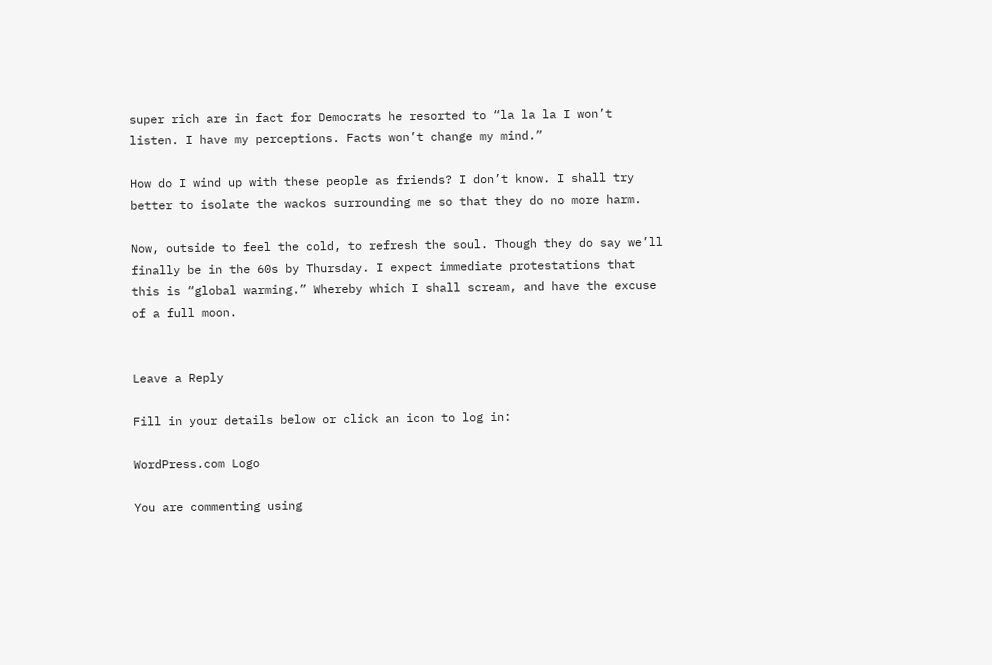super rich are in fact for Democrats he resorted to “la la la I won’t listen. I have my perceptions. Facts won’t change my mind.”

How do I wind up with these people as friends? I don’t know. I shall try better to isolate the wackos surrounding me so that they do no more harm.

Now, outside to feel the cold, to refresh the soul. Though they do say we’ll finally be in the 60s by Thursday. I expect immediate protestations that this is “global warming.” Whereby which I shall scream, and have the excuse of a full moon.


Leave a Reply

Fill in your details below or click an icon to log in:

WordPress.com Logo

You are commenting using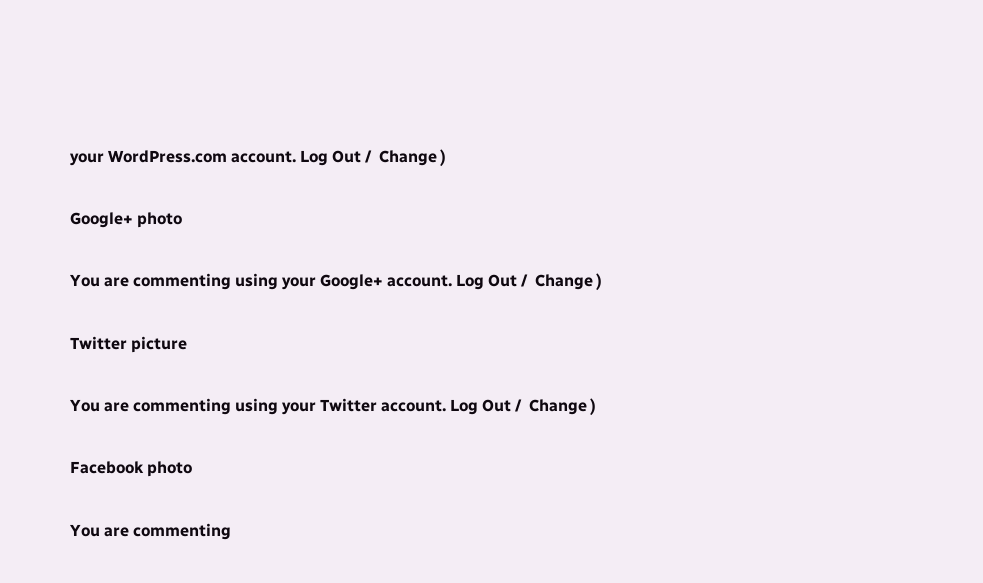your WordPress.com account. Log Out /  Change )

Google+ photo

You are commenting using your Google+ account. Log Out /  Change )

Twitter picture

You are commenting using your Twitter account. Log Out /  Change )

Facebook photo

You are commenting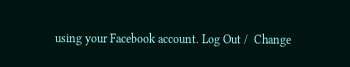using your Facebook account. Log Out /  Change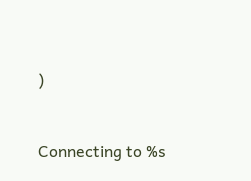)


Connecting to %s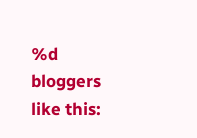%d bloggers like this: